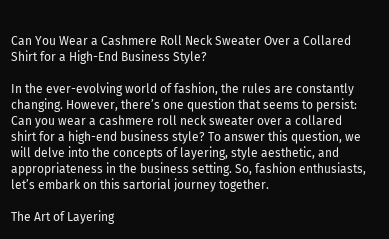Can You Wear a Cashmere Roll Neck Sweater Over a Collared Shirt for a High-End Business Style?

In the ever-evolving world of fashion, the rules are constantly changing. However, there’s one question that seems to persist: Can you wear a cashmere roll neck sweater over a collared shirt for a high-end business style? To answer this question, we will delve into the concepts of layering, style aesthetic, and appropriateness in the business setting. So, fashion enthusiasts, let’s embark on this sartorial journey together.

The Art of Layering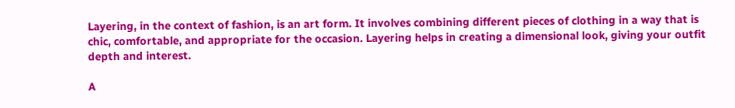Layering, in the context of fashion, is an art form. It involves combining different pieces of clothing in a way that is chic, comfortable, and appropriate for the occasion. Layering helps in creating a dimensional look, giving your outfit depth and interest.

A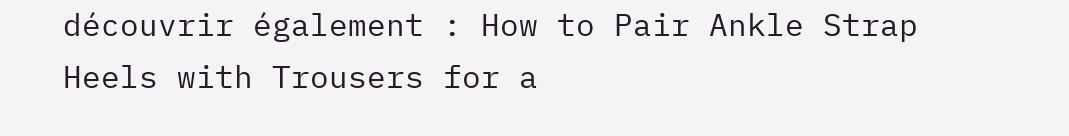découvrir également : How to Pair Ankle Strap Heels with Trousers for a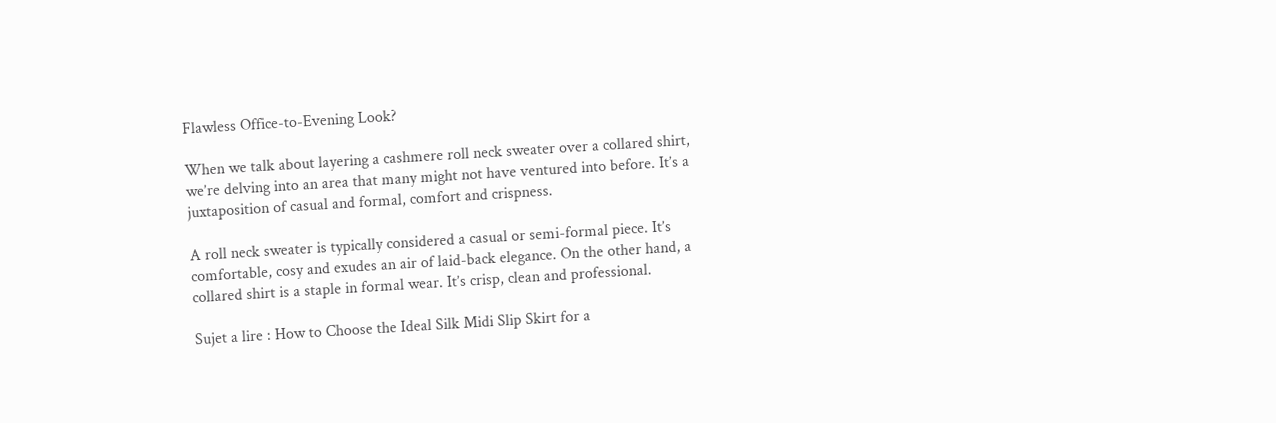Flawless Office-to-Evening Look?

When we talk about layering a cashmere roll neck sweater over a collared shirt, we’re delving into an area that many might not have ventured into before. It’s a juxtaposition of casual and formal, comfort and crispness.

A roll neck sweater is typically considered a casual or semi-formal piece. It’s comfortable, cosy and exudes an air of laid-back elegance. On the other hand, a collared shirt is a staple in formal wear. It’s crisp, clean and professional.

Sujet a lire : How to Choose the Ideal Silk Midi Slip Skirt for a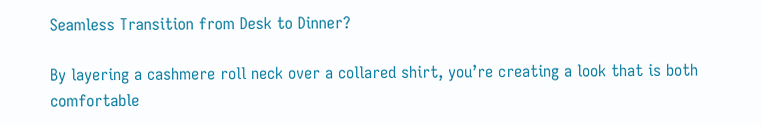Seamless Transition from Desk to Dinner?

By layering a cashmere roll neck over a collared shirt, you’re creating a look that is both comfortable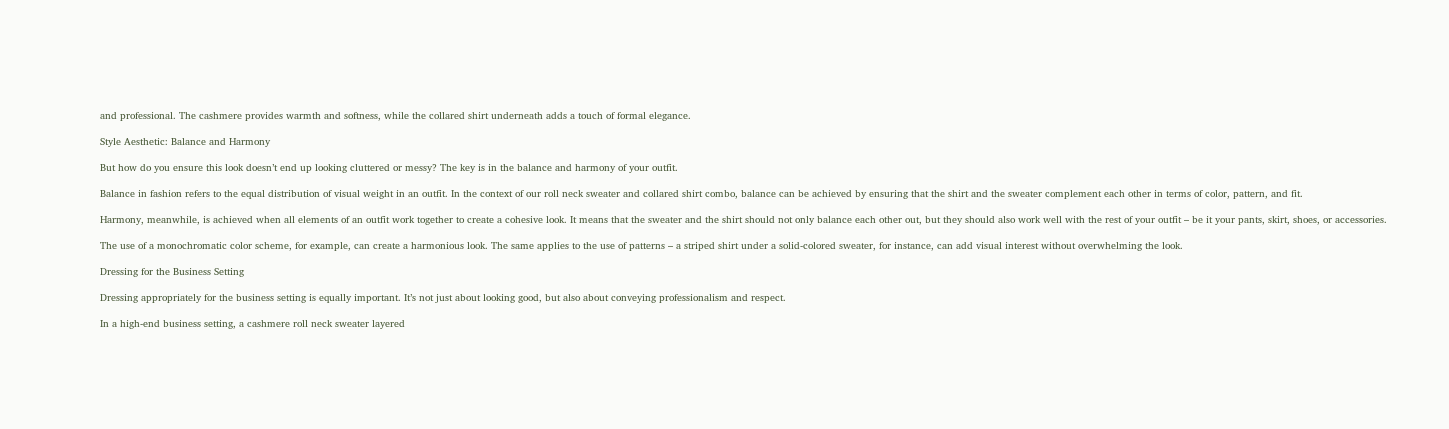and professional. The cashmere provides warmth and softness, while the collared shirt underneath adds a touch of formal elegance.

Style Aesthetic: Balance and Harmony

But how do you ensure this look doesn’t end up looking cluttered or messy? The key is in the balance and harmony of your outfit.

Balance in fashion refers to the equal distribution of visual weight in an outfit. In the context of our roll neck sweater and collared shirt combo, balance can be achieved by ensuring that the shirt and the sweater complement each other in terms of color, pattern, and fit.

Harmony, meanwhile, is achieved when all elements of an outfit work together to create a cohesive look. It means that the sweater and the shirt should not only balance each other out, but they should also work well with the rest of your outfit – be it your pants, skirt, shoes, or accessories.

The use of a monochromatic color scheme, for example, can create a harmonious look. The same applies to the use of patterns – a striped shirt under a solid-colored sweater, for instance, can add visual interest without overwhelming the look.

Dressing for the Business Setting

Dressing appropriately for the business setting is equally important. It’s not just about looking good, but also about conveying professionalism and respect.

In a high-end business setting, a cashmere roll neck sweater layered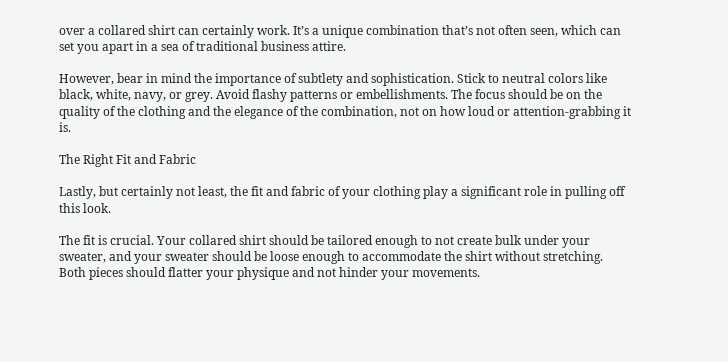over a collared shirt can certainly work. It’s a unique combination that’s not often seen, which can set you apart in a sea of traditional business attire.

However, bear in mind the importance of subtlety and sophistication. Stick to neutral colors like black, white, navy, or grey. Avoid flashy patterns or embellishments. The focus should be on the quality of the clothing and the elegance of the combination, not on how loud or attention-grabbing it is.

The Right Fit and Fabric

Lastly, but certainly not least, the fit and fabric of your clothing play a significant role in pulling off this look.

The fit is crucial. Your collared shirt should be tailored enough to not create bulk under your sweater, and your sweater should be loose enough to accommodate the shirt without stretching. Both pieces should flatter your physique and not hinder your movements.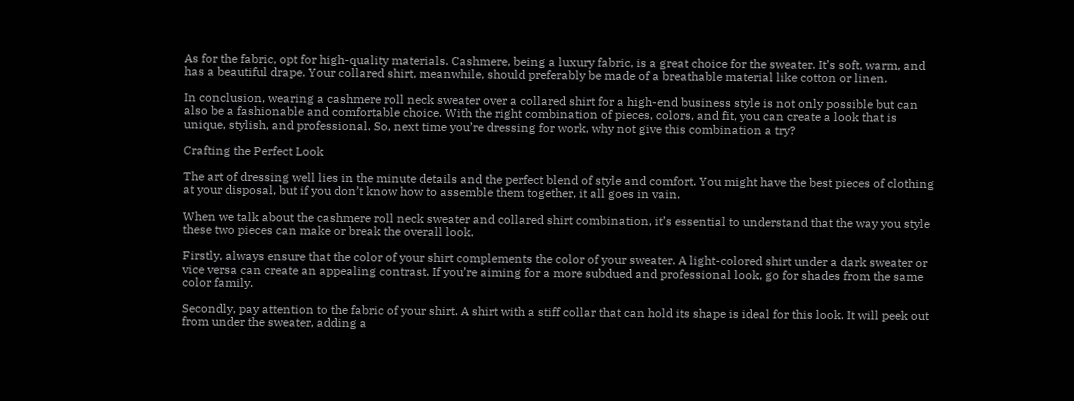As for the fabric, opt for high-quality materials. Cashmere, being a luxury fabric, is a great choice for the sweater. It’s soft, warm, and has a beautiful drape. Your collared shirt, meanwhile, should preferably be made of a breathable material like cotton or linen.

In conclusion, wearing a cashmere roll neck sweater over a collared shirt for a high-end business style is not only possible but can also be a fashionable and comfortable choice. With the right combination of pieces, colors, and fit, you can create a look that is unique, stylish, and professional. So, next time you’re dressing for work, why not give this combination a try?

Crafting the Perfect Look

The art of dressing well lies in the minute details and the perfect blend of style and comfort. You might have the best pieces of clothing at your disposal, but if you don’t know how to assemble them together, it all goes in vain.

When we talk about the cashmere roll neck sweater and collared shirt combination, it’s essential to understand that the way you style these two pieces can make or break the overall look.

Firstly, always ensure that the color of your shirt complements the color of your sweater. A light-colored shirt under a dark sweater or vice versa can create an appealing contrast. If you’re aiming for a more subdued and professional look, go for shades from the same color family.

Secondly, pay attention to the fabric of your shirt. A shirt with a stiff collar that can hold its shape is ideal for this look. It will peek out from under the sweater, adding a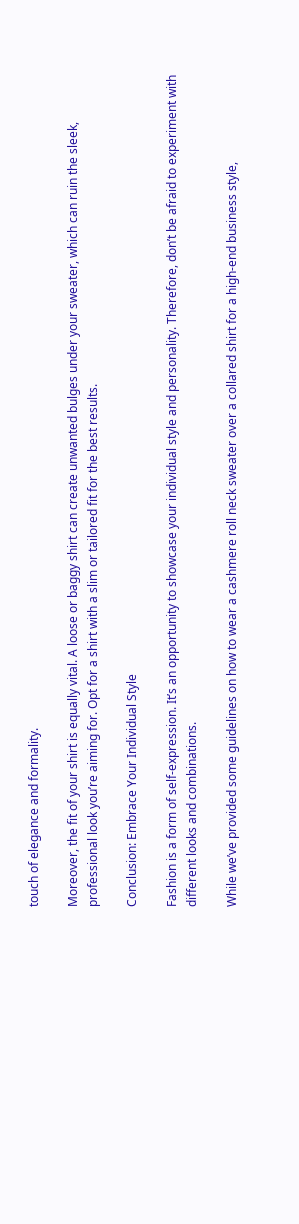touch of elegance and formality.

Moreover, the fit of your shirt is equally vital. A loose or baggy shirt can create unwanted bulges under your sweater, which can ruin the sleek, professional look you’re aiming for. Opt for a shirt with a slim or tailored fit for the best results.

Conclusion: Embrace Your Individual Style

Fashion is a form of self-expression. It’s an opportunity to showcase your individual style and personality. Therefore, don’t be afraid to experiment with different looks and combinations.

While we’ve provided some guidelines on how to wear a cashmere roll neck sweater over a collared shirt for a high-end business style,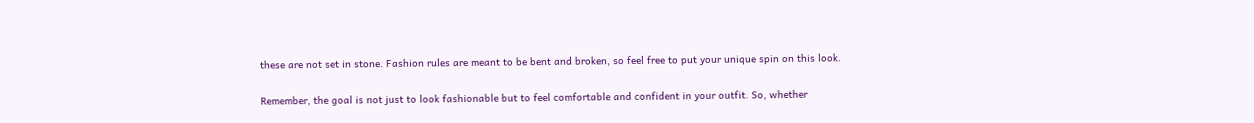these are not set in stone. Fashion rules are meant to be bent and broken, so feel free to put your unique spin on this look.

Remember, the goal is not just to look fashionable but to feel comfortable and confident in your outfit. So, whether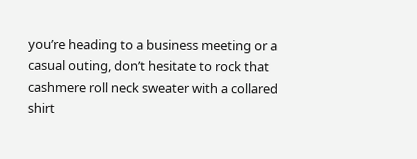you’re heading to a business meeting or a casual outing, don’t hesitate to rock that cashmere roll neck sweater with a collared shirt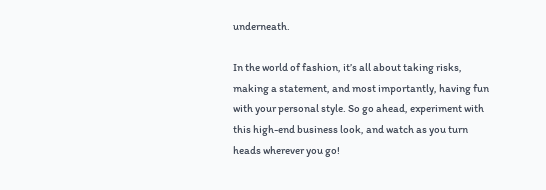underneath.

In the world of fashion, it’s all about taking risks, making a statement, and most importantly, having fun with your personal style. So go ahead, experiment with this high-end business look, and watch as you turn heads wherever you go!